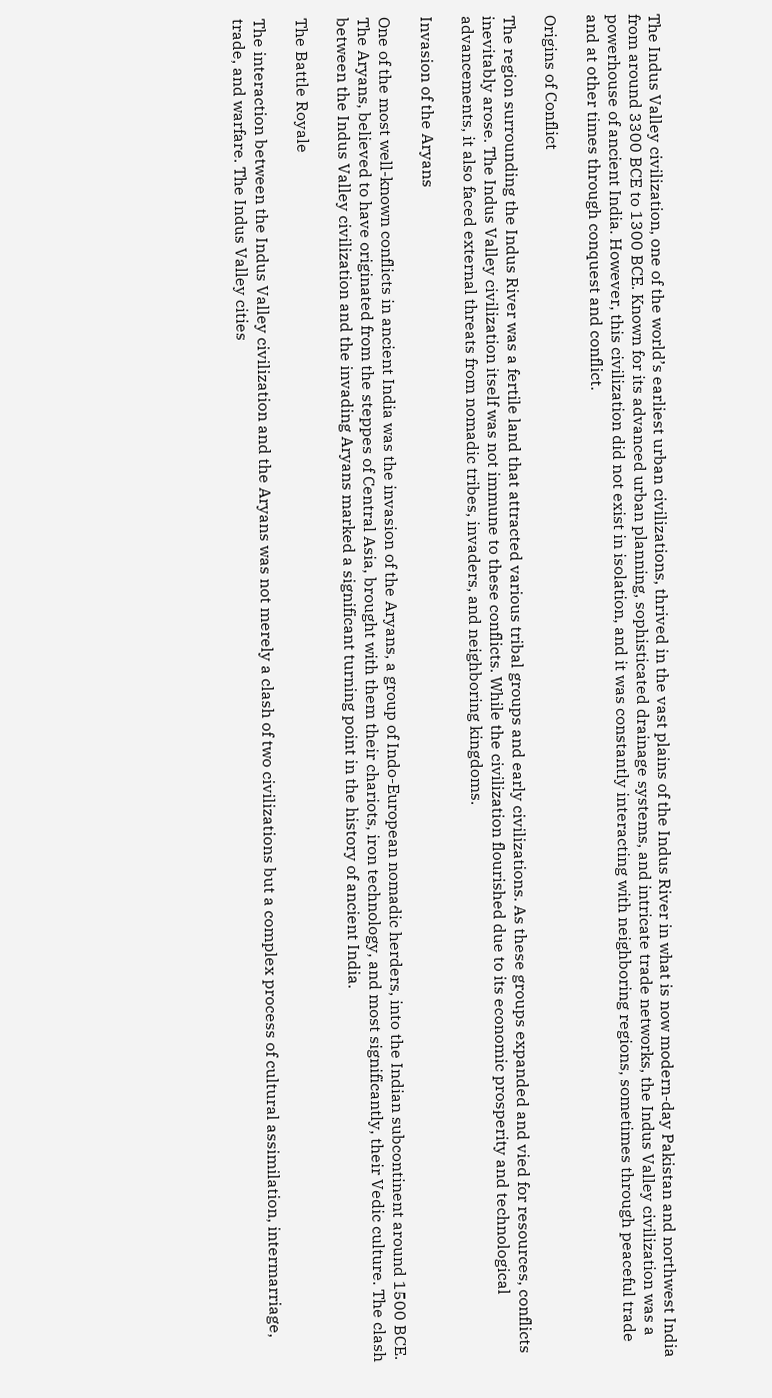The Indus Valley civilization, one of the world’s earliest urban civilizations, thrived in the vast plains of the Indus River in what is now modern-day Pakistan and northwest India from around 3300 BCE to 1300 BCE. Known for its advanced urban planning, sophisticated drainage systems, and intricate trade networks, the Indus Valley civilization was a powerhouse of ancient India. However, this civilization did not exist in isolation, and it was constantly interacting with neighboring regions, sometimes through peaceful trade and at other times through conquest and conflict.

Origins of Conflict

The region surrounding the Indus River was a fertile land that attracted various tribal groups and early civilizations. As these groups expanded and vied for resources, conflicts inevitably arose. The Indus Valley civilization itself was not immune to these conflicts. While the civilization flourished due to its economic prosperity and technological advancements, it also faced external threats from nomadic tribes, invaders, and neighboring kingdoms.

Invasion of the Aryans

One of the most well-known conflicts in ancient India was the invasion of the Aryans, a group of Indo-European nomadic herders, into the Indian subcontinent around 1500 BCE. The Aryans, believed to have originated from the steppes of Central Asia, brought with them their chariots, iron technology, and most significantly, their Vedic culture. The clash between the Indus Valley civilization and the invading Aryans marked a significant turning point in the history of ancient India.

The Battle Royale

The interaction between the Indus Valley civilization and the Aryans was not merely a clash of two civilizations but a complex process of cultural assimilation, intermarriage, trade, and warfare. The Indus Valley cities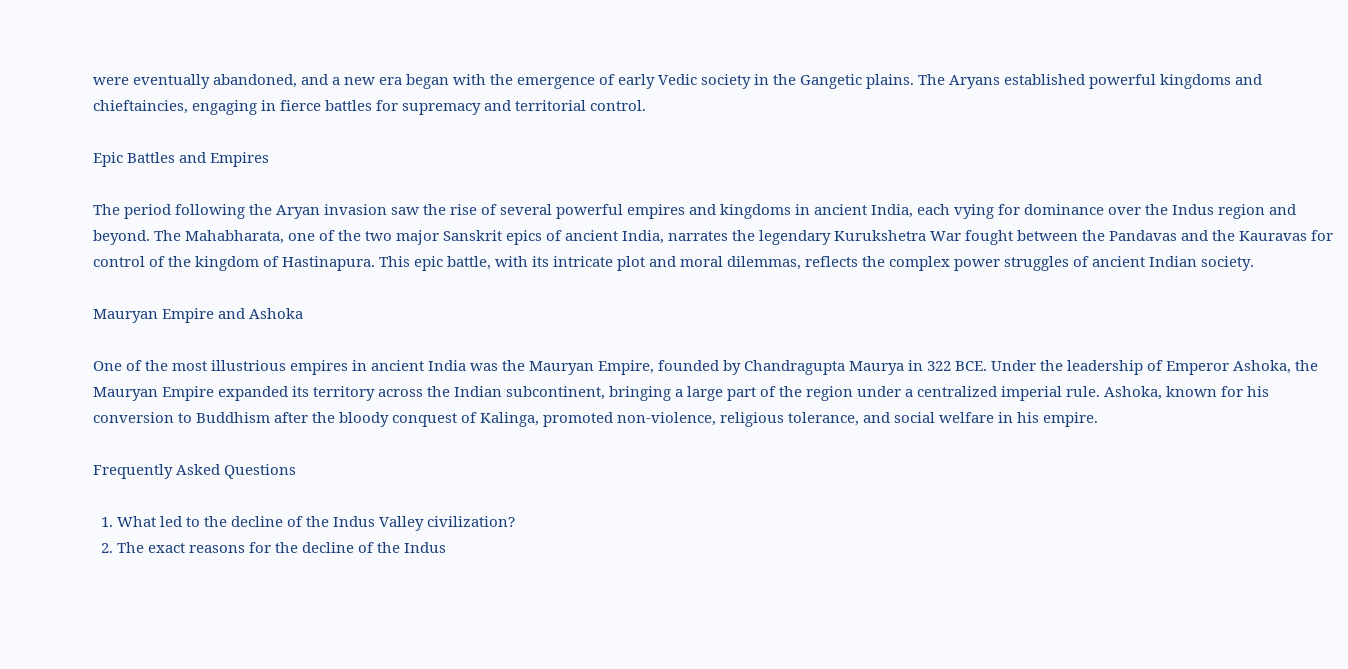were eventually abandoned, and a new era began with the emergence of early Vedic society in the Gangetic plains. The Aryans established powerful kingdoms and chieftaincies, engaging in fierce battles for supremacy and territorial control.

Epic Battles and Empires

The period following the Aryan invasion saw the rise of several powerful empires and kingdoms in ancient India, each vying for dominance over the Indus region and beyond. The Mahabharata, one of the two major Sanskrit epics of ancient India, narrates the legendary Kurukshetra War fought between the Pandavas and the Kauravas for control of the kingdom of Hastinapura. This epic battle, with its intricate plot and moral dilemmas, reflects the complex power struggles of ancient Indian society.

Mauryan Empire and Ashoka

One of the most illustrious empires in ancient India was the Mauryan Empire, founded by Chandragupta Maurya in 322 BCE. Under the leadership of Emperor Ashoka, the Mauryan Empire expanded its territory across the Indian subcontinent, bringing a large part of the region under a centralized imperial rule. Ashoka, known for his conversion to Buddhism after the bloody conquest of Kalinga, promoted non-violence, religious tolerance, and social welfare in his empire.

Frequently Asked Questions

  1. What led to the decline of the Indus Valley civilization?
  2. The exact reasons for the decline of the Indus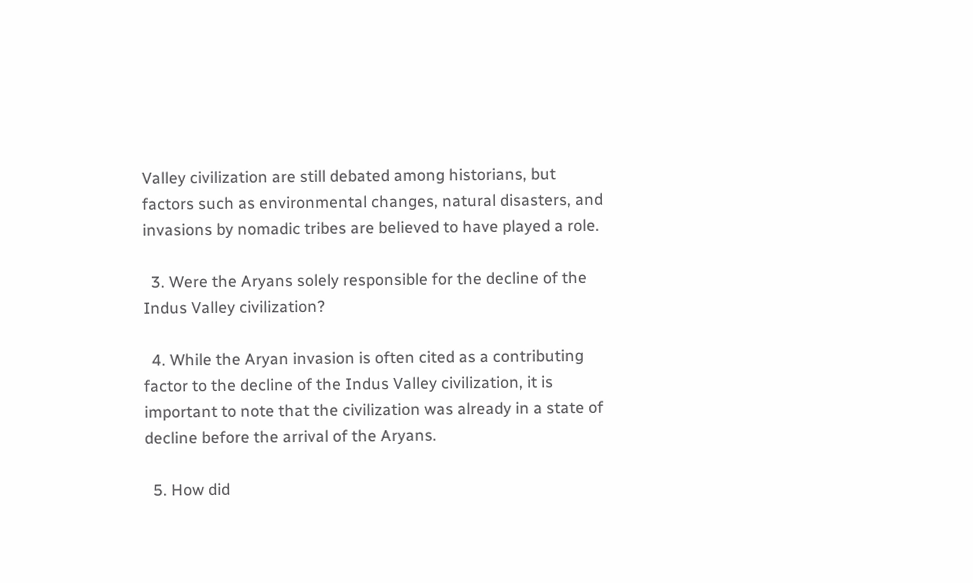Valley civilization are still debated among historians, but factors such as environmental changes, natural disasters, and invasions by nomadic tribes are believed to have played a role.

  3. Were the Aryans solely responsible for the decline of the Indus Valley civilization?

  4. While the Aryan invasion is often cited as a contributing factor to the decline of the Indus Valley civilization, it is important to note that the civilization was already in a state of decline before the arrival of the Aryans.

  5. How did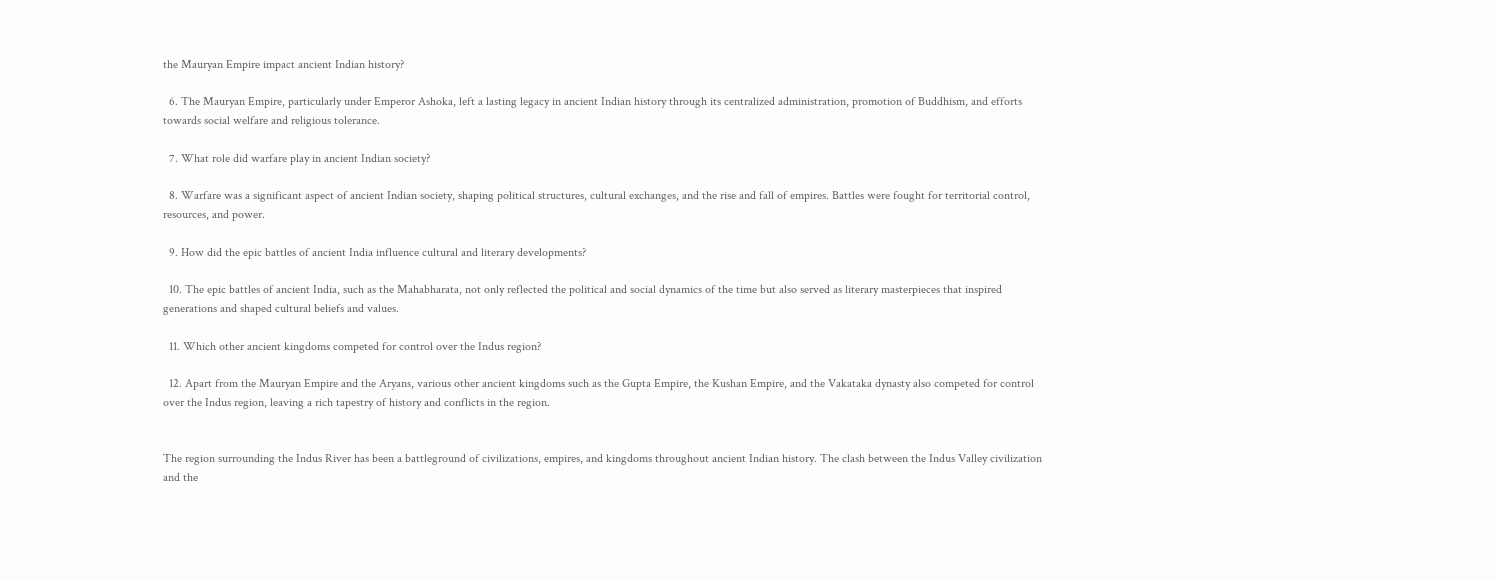the Mauryan Empire impact ancient Indian history?

  6. The Mauryan Empire, particularly under Emperor Ashoka, left a lasting legacy in ancient Indian history through its centralized administration, promotion of Buddhism, and efforts towards social welfare and religious tolerance.

  7. What role did warfare play in ancient Indian society?

  8. Warfare was a significant aspect of ancient Indian society, shaping political structures, cultural exchanges, and the rise and fall of empires. Battles were fought for territorial control, resources, and power.

  9. How did the epic battles of ancient India influence cultural and literary developments?

  10. The epic battles of ancient India, such as the Mahabharata, not only reflected the political and social dynamics of the time but also served as literary masterpieces that inspired generations and shaped cultural beliefs and values.

  11. Which other ancient kingdoms competed for control over the Indus region?

  12. Apart from the Mauryan Empire and the Aryans, various other ancient kingdoms such as the Gupta Empire, the Kushan Empire, and the Vakataka dynasty also competed for control over the Indus region, leaving a rich tapestry of history and conflicts in the region.


The region surrounding the Indus River has been a battleground of civilizations, empires, and kingdoms throughout ancient Indian history. The clash between the Indus Valley civilization and the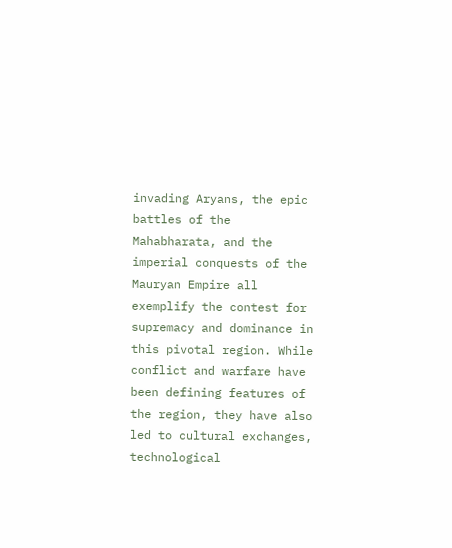invading Aryans, the epic battles of the Mahabharata, and the imperial conquests of the Mauryan Empire all exemplify the contest for supremacy and dominance in this pivotal region. While conflict and warfare have been defining features of the region, they have also led to cultural exchanges, technological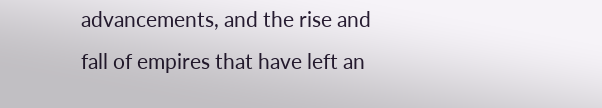advancements, and the rise and fall of empires that have left an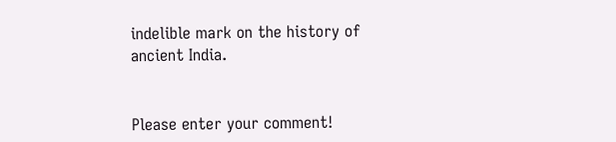indelible mark on the history of ancient India.


Please enter your comment!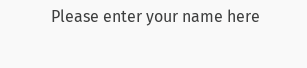Please enter your name here